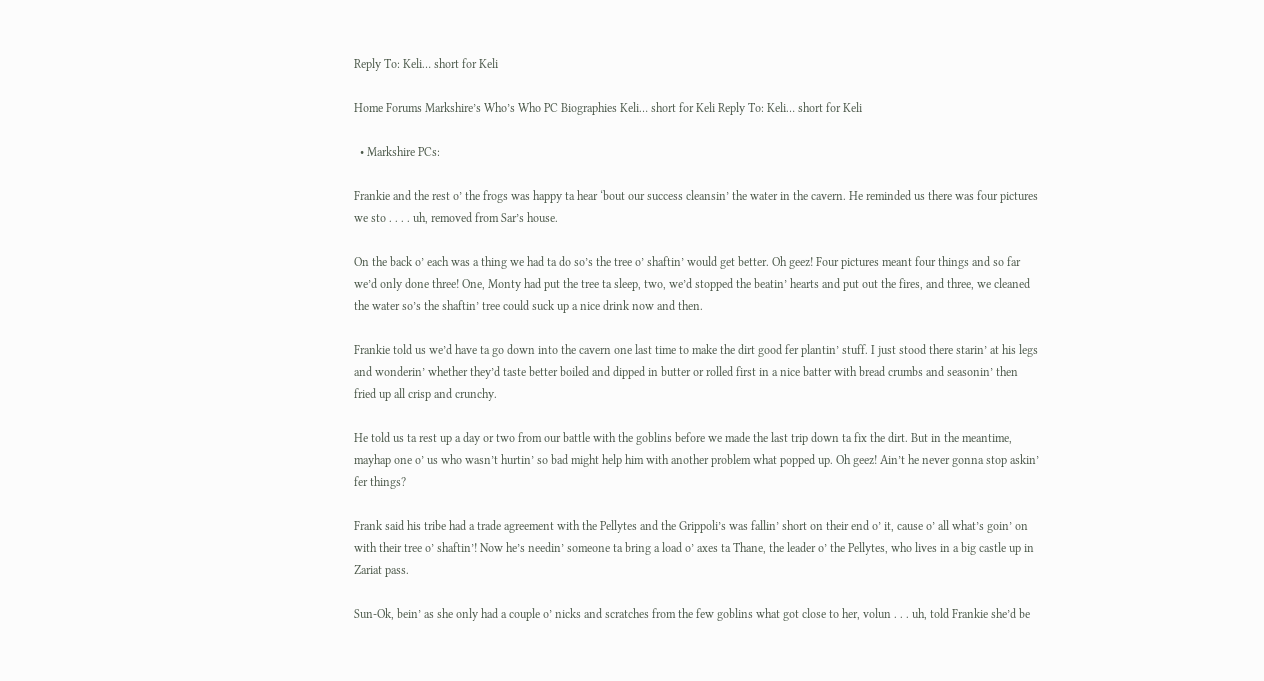Reply To: Keli… short for Keli

Home Forums Markshire’s Who’s Who PC Biographies Keli… short for Keli Reply To: Keli… short for Keli

  • Markshire PCs:

Frankie and the rest o’ the frogs was happy ta hear ‘bout our success cleansin’ the water in the cavern. He reminded us there was four pictures we sto . . . . uh, removed from Sar’s house.

On the back o’ each was a thing we had ta do so’s the tree o’ shaftin’ would get better. Oh geez! Four pictures meant four things and so far we’d only done three! One, Monty had put the tree ta sleep, two, we’d stopped the beatin’ hearts and put out the fires, and three, we cleaned the water so’s the shaftin’ tree could suck up a nice drink now and then.

Frankie told us we’d have ta go down into the cavern one last time to make the dirt good fer plantin’ stuff. I just stood there starin’ at his legs and wonderin’ whether they’d taste better boiled and dipped in butter or rolled first in a nice batter with bread crumbs and seasonin’ then fried up all crisp and crunchy.

He told us ta rest up a day or two from our battle with the goblins before we made the last trip down ta fix the dirt. But in the meantime, mayhap one o’ us who wasn’t hurtin’ so bad might help him with another problem what popped up. Oh geez! Ain’t he never gonna stop askin’ fer things?

Frank said his tribe had a trade agreement with the Pellytes and the Grippoli’s was fallin’ short on their end o’ it, cause o’ all what’s goin’ on with their tree o’ shaftin’! Now he’s needin’ someone ta bring a load o’ axes ta Thane, the leader o’ the Pellytes, who lives in a big castle up in Zariat pass.

Sun-Ok, bein’ as she only had a couple o’ nicks and scratches from the few goblins what got close to her, volun . . . uh, told Frankie she’d be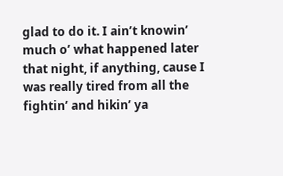glad to do it. I ain’t knowin’ much o’ what happened later that night, if anything, cause I was really tired from all the fightin’ and hikin’ ya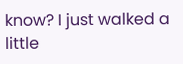know? I just walked a little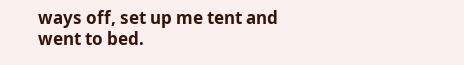ways off, set up me tent and went to bed.